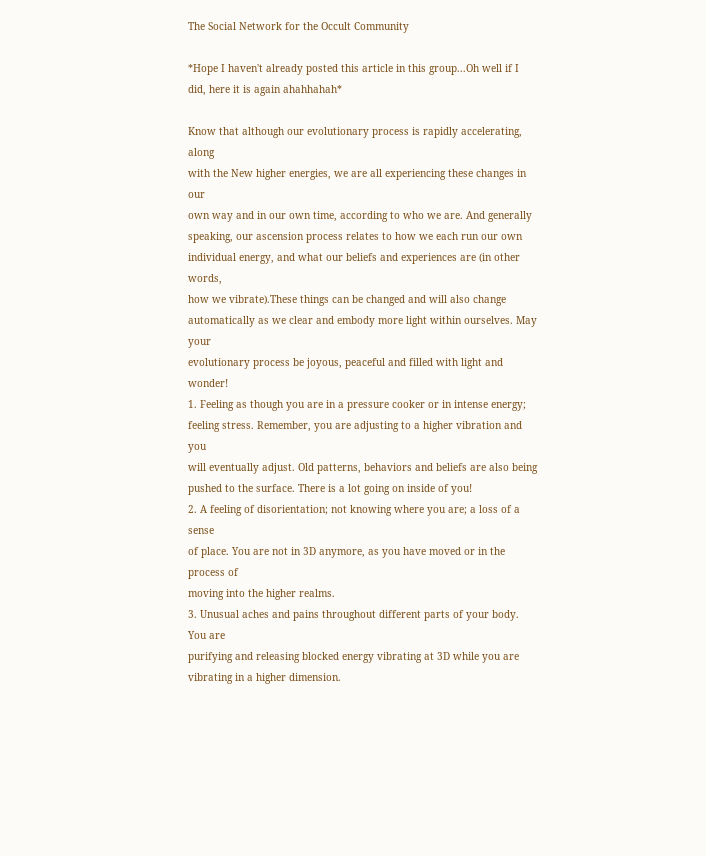The Social Network for the Occult Community

*Hope I haven't already posted this article in this group...Oh well if I did, here it is again ahahhahah*

Know that although our evolutionary process is rapidly accelerating, along
with the New higher energies, we are all experiencing these changes in our
own way and in our own time, according to who we are. And generally
speaking, our ascension process relates to how we each run our own
individual energy, and what our beliefs and experiences are (in other words,
how we vibrate).These things can be changed and will also change
automatically as we clear and embody more light within ourselves. May your
evolutionary process be joyous, peaceful and filled with light and wonder!
1. Feeling as though you are in a pressure cooker or in intense energy;
feeling stress. Remember, you are adjusting to a higher vibration and you
will eventually adjust. Old patterns, behaviors and beliefs are also being
pushed to the surface. There is a lot going on inside of you!
2. A feeling of disorientation; not knowing where you are; a loss of a sense
of place. You are not in 3D anymore, as you have moved or in the process of
moving into the higher realms.
3. Unusual aches and pains throughout different parts of your body. You are
purifying and releasing blocked energy vibrating at 3D while you are
vibrating in a higher dimension.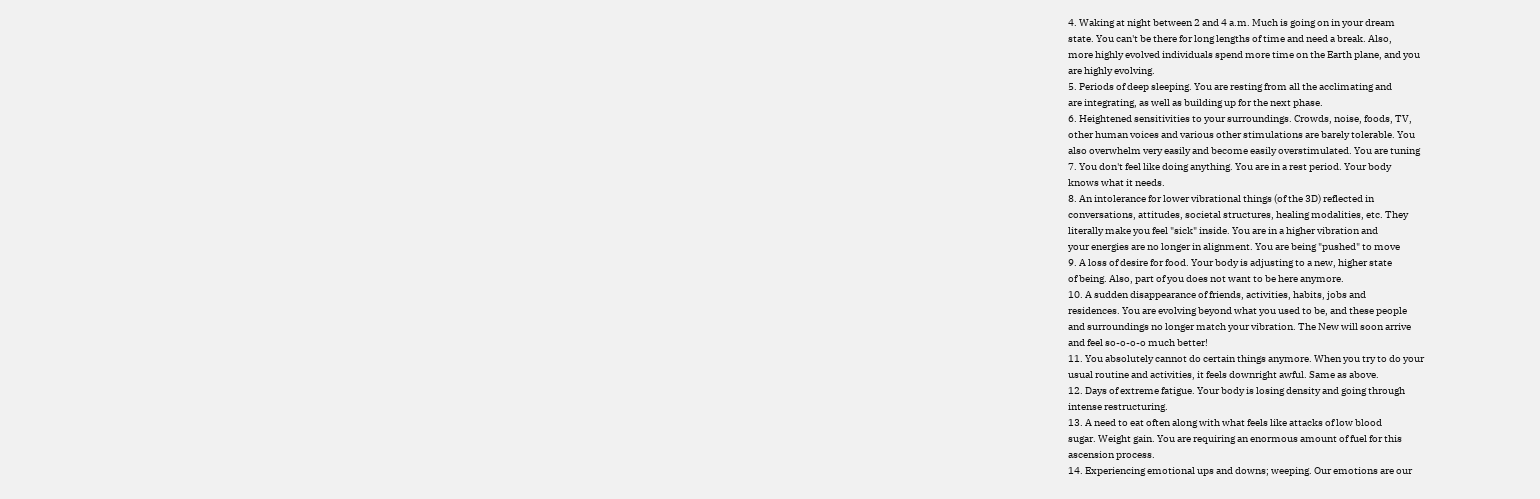4. Waking at night between 2 and 4 a.m. Much is going on in your dream
state. You can't be there for long lengths of time and need a break. Also,
more highly evolved individuals spend more time on the Earth plane, and you
are highly evolving.
5. Periods of deep sleeping. You are resting from all the acclimating and
are integrating, as well as building up for the next phase.
6. Heightened sensitivities to your surroundings. Crowds, noise, foods, TV,
other human voices and various other stimulations are barely tolerable. You
also overwhelm very easily and become easily overstimulated. You are tuning
7. You don't feel like doing anything. You are in a rest period. Your body
knows what it needs.
8. An intolerance for lower vibrational things (of the 3D) reflected in
conversations, attitudes, societal structures, healing modalities, etc. They
literally make you feel "sick" inside. You are in a higher vibration and
your energies are no longer in alignment. You are being "pushed" to move
9. A loss of desire for food. Your body is adjusting to a new, higher state
of being. Also, part of you does not want to be here anymore.
10. A sudden disappearance of friends, activities, habits, jobs and
residences. You are evolving beyond what you used to be, and these people
and surroundings no longer match your vibration. The New will soon arrive
and feel so-o-o-o much better!
11. You absolutely cannot do certain things anymore. When you try to do your
usual routine and activities, it feels downright awful. Same as above.
12. Days of extreme fatigue. Your body is losing density and going through
intense restructuring.
13. A need to eat often along with what feels like attacks of low blood
sugar. Weight gain. You are requiring an enormous amount of fuel for this
ascension process.
14. Experiencing emotional ups and downs; weeping. Our emotions are our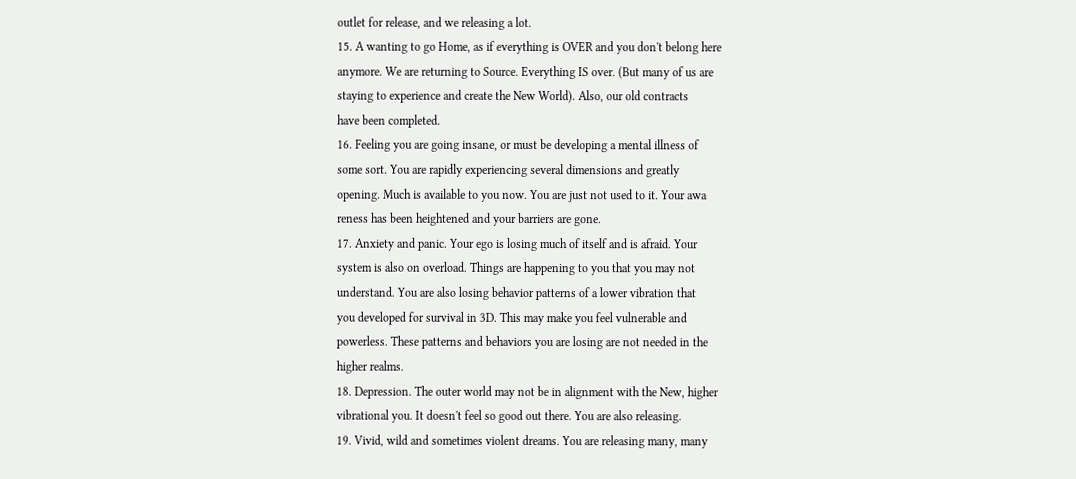outlet for release, and we releasing a lot.
15. A wanting to go Home, as if everything is OVER and you don't belong here
anymore. We are returning to Source. Everything IS over. (But many of us are
staying to experience and create the New World). Also, our old contracts
have been completed.
16. Feeling you are going insane, or must be developing a mental illness of
some sort. You are rapidly experiencing several dimensions and greatly
opening. Much is available to you now. You are just not used to it. Your awa
reness has been heightened and your barriers are gone.
17. Anxiety and panic. Your ego is losing much of itself and is afraid. Your
system is also on overload. Things are happening to you that you may not
understand. You are also losing behavior patterns of a lower vibration that
you developed for survival in 3D. This may make you feel vulnerable and
powerless. These patterns and behaviors you are losing are not needed in the
higher realms.
18. Depression. The outer world may not be in alignment with the New, higher
vibrational you. It doesn't feel so good out there. You are also releasing.
19. Vivid, wild and sometimes violent dreams. You are releasing many, many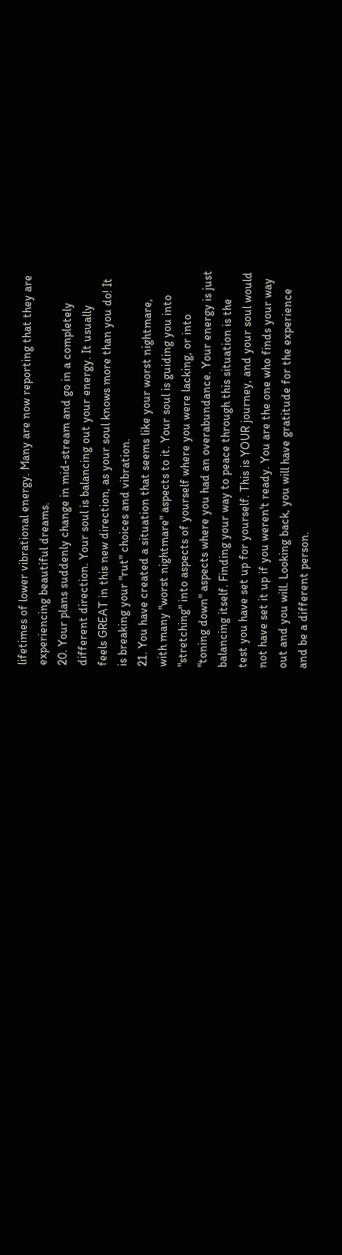lifetimes of lower vibrational energy. Many are now reporting that they are
experiencing beautiful dreams.
20. Your plans suddenly change in mid-stream and go in a completely
different direction. Your soul is balancing out your energy. It usually
feels GREAT in this new direction, as your soul knows more than you do! It
is breaking your "rut" choices and vibration.
21. You have created a situation that seems like your worst nightmare,
with many "worst nightmare" aspects to it. Your soul is guiding you into
"stretching" into aspects of yourself where you were lacking, or into
"toning down" aspects where you had an overabundance. Your energy is just
balancing itself. Finding your way to peace through this situation is the
test you have set up for yourself. This is YOUR journey, and your soul would
not have set it up if you weren't ready. You are the one who finds your way
out and you will. Looking back, you will have gratitude for the experience
and be a different person.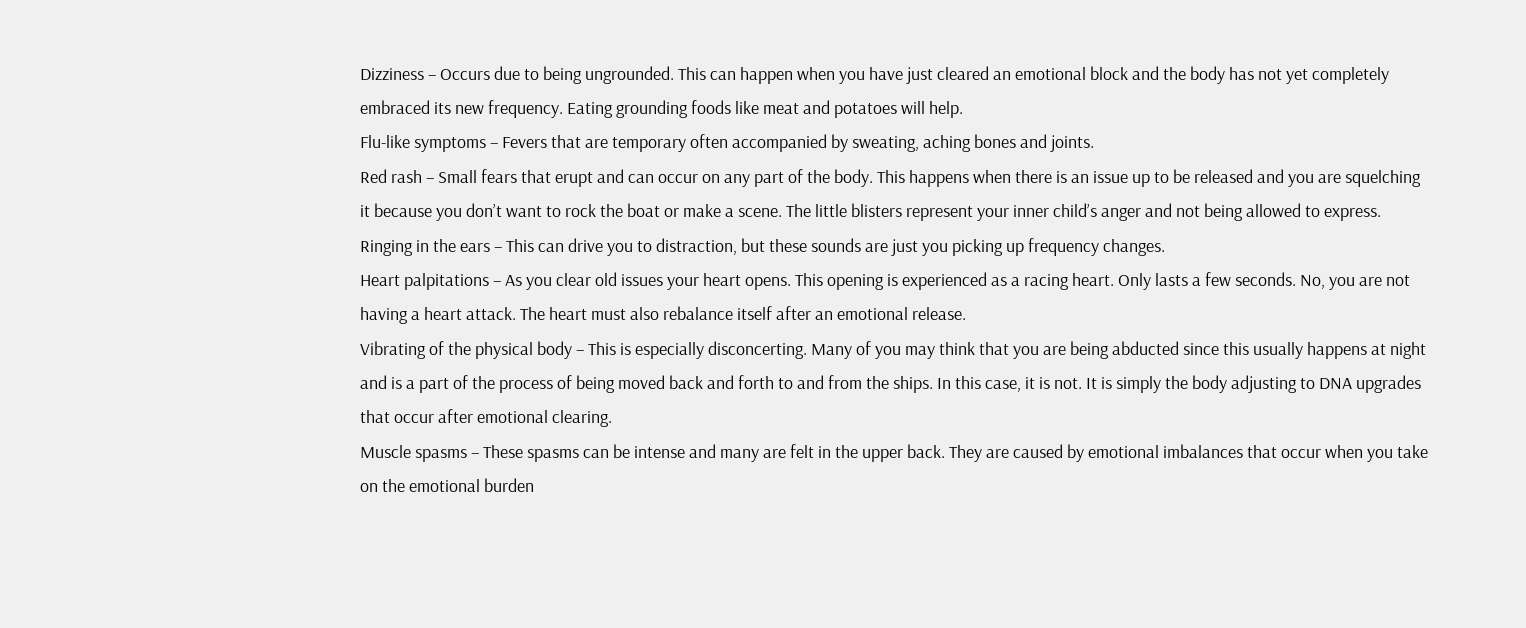Dizziness – Occurs due to being ungrounded. This can happen when you have just cleared an emotional block and the body has not yet completely embraced its new frequency. Eating grounding foods like meat and potatoes will help.
Flu-like symptoms – Fevers that are temporary often accompanied by sweating, aching bones and joints.
Red rash – Small fears that erupt and can occur on any part of the body. This happens when there is an issue up to be released and you are squelching it because you don’t want to rock the boat or make a scene. The little blisters represent your inner child’s anger and not being allowed to express.
Ringing in the ears – This can drive you to distraction, but these sounds are just you picking up frequency changes.
Heart palpitations – As you clear old issues your heart opens. This opening is experienced as a racing heart. Only lasts a few seconds. No, you are not having a heart attack. The heart must also rebalance itself after an emotional release.
Vibrating of the physical body – This is especially disconcerting. Many of you may think that you are being abducted since this usually happens at night and is a part of the process of being moved back and forth to and from the ships. In this case, it is not. It is simply the body adjusting to DNA upgrades that occur after emotional clearing.
Muscle spasms – These spasms can be intense and many are felt in the upper back. They are caused by emotional imbalances that occur when you take on the emotional burden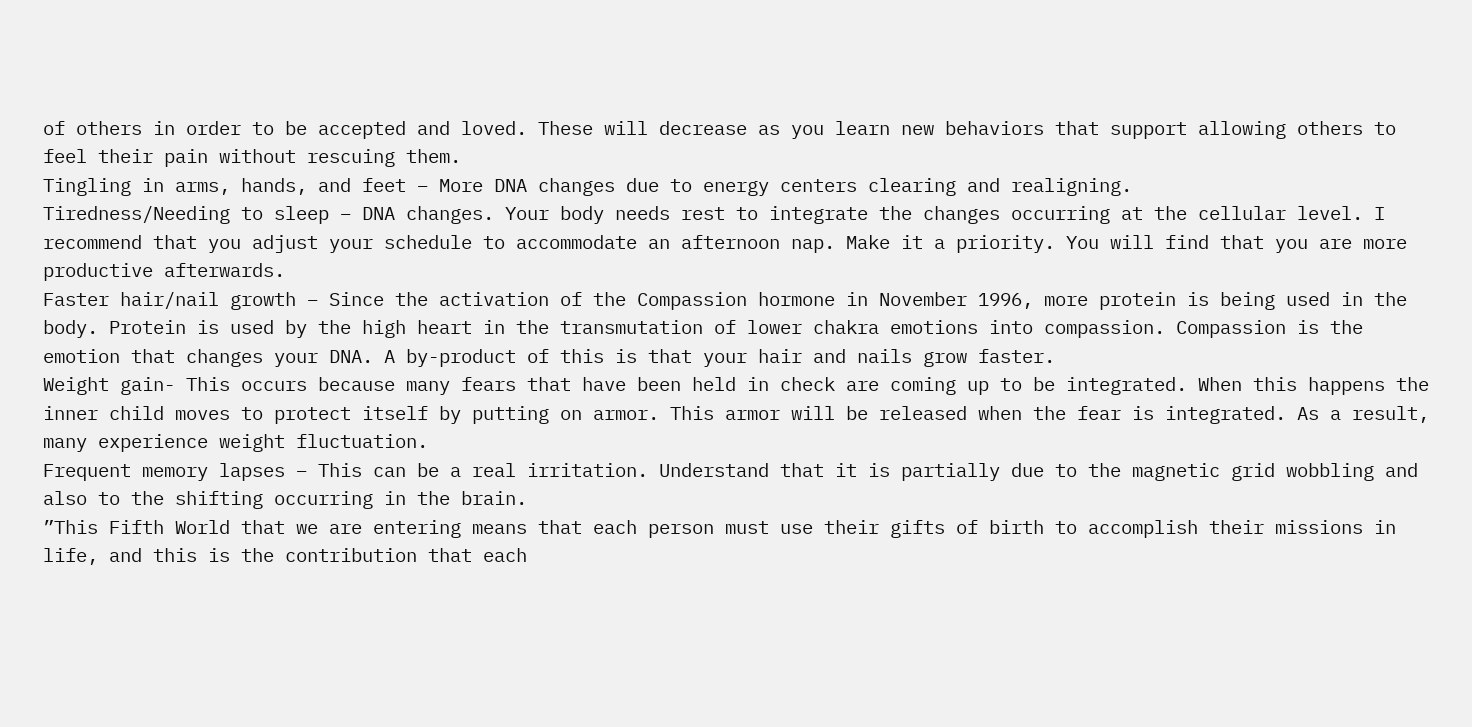of others in order to be accepted and loved. These will decrease as you learn new behaviors that support allowing others to feel their pain without rescuing them.
Tingling in arms, hands, and feet – More DNA changes due to energy centers clearing and realigning.
Tiredness/Needing to sleep – DNA changes. Your body needs rest to integrate the changes occurring at the cellular level. I recommend that you adjust your schedule to accommodate an afternoon nap. Make it a priority. You will find that you are more productive afterwards.
Faster hair/nail growth – Since the activation of the Compassion hormone in November 1996, more protein is being used in the body. Protein is used by the high heart in the transmutation of lower chakra emotions into compassion. Compassion is the emotion that changes your DNA. A by-product of this is that your hair and nails grow faster.
Weight gain- This occurs because many fears that have been held in check are coming up to be integrated. When this happens the inner child moves to protect itself by putting on armor. This armor will be released when the fear is integrated. As a result, many experience weight fluctuation.
Frequent memory lapses – This can be a real irritation. Understand that it is partially due to the magnetic grid wobbling and also to the shifting occurring in the brain.
”This Fifth World that we are entering means that each person must use their gifts of birth to accomplish their missions in life, and this is the contribution that each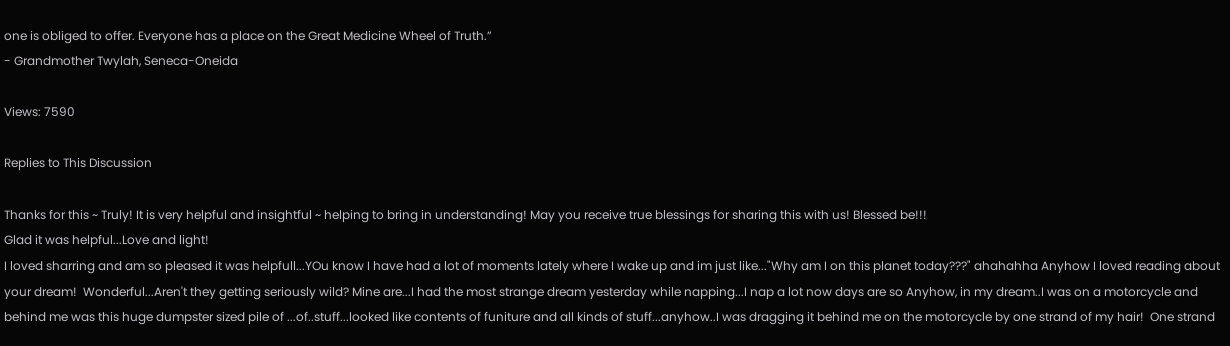one is obliged to offer. Everyone has a place on the Great Medicine Wheel of Truth.”
- Grandmother Twylah, Seneca-Oneida

Views: 7590

Replies to This Discussion

Thanks for this ~ Truly! It is very helpful and insightful ~ helping to bring in understanding! May you receive true blessings for sharing this with us! Blessed be!!!
Glad it was helpful...Love and light!
I loved sharring and am so pleased it was helpfull...YOu know I have had a lot of moments lately where I wake up and im just like..."Why am I on this planet today???" ahahahha Anyhow I loved reading about your dream!  Wonderful...Aren't they getting seriously wild? Mine are...I had the most strange dream yesterday while napping...I nap a lot now days are so Anyhow, in my dream..I was on a motorcycle and behind me was this huge dumpster sized pile of ...of..stuff...looked like contents of funiture and all kinds of stuff...anyhow..I was dragging it behind me on the motorcycle by one strand of my hair!  One strand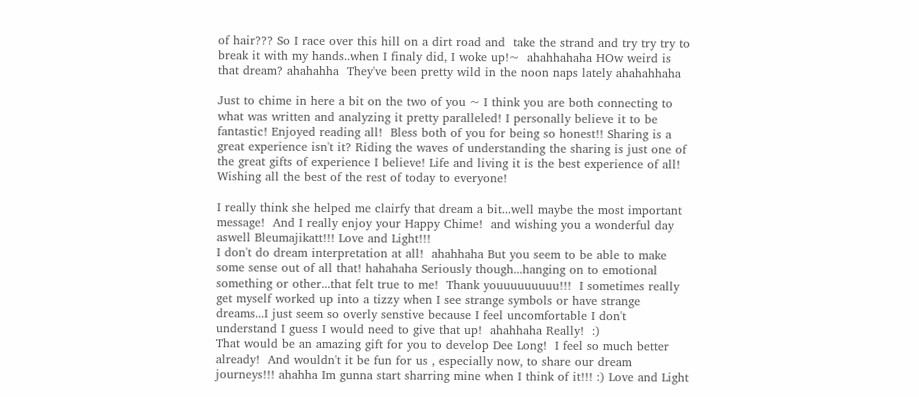of hair??? So I race over this hill on a dirt road and  take the strand and try try try to break it with my hands..when I finaly did, I woke up!~  ahahhahaha HOw weird is that dream? ahahahha  They've been pretty wild in the noon naps lately ahahahhaha

Just to chime in here a bit on the two of you ~ I think you are both connecting to what was written and analyzing it pretty paralleled! I personally believe it to be fantastic! Enjoyed reading all!  Bless both of you for being so honest!! Sharing is a great experience isn't it? Riding the waves of understanding the sharing is just one of the great gifts of experience I believe! Life and living it is the best experience of all! Wishing all the best of the rest of today to everyone!

I really think she helped me clairfy that dream a bit...well maybe the most important message!  And I really enjoy your Happy Chime!  and wishing you a wonderful day aswell Bleumajikatt!!! Love and Light!!!
I don't do dream interpretation at all!  ahahhaha But you seem to be able to make some sense out of all that! hahahaha Seriously though...hanging on to emotional something or other...that felt true to me!  Thank youuuuuuuuu!!!  I sometimes really get myself worked up into a tizzy when I see strange symbols or have strange dreams...I just seem so overly senstive because I feel uncomfortable I don't understand I guess I would need to give that up!  ahahhaha Really!  :)
That would be an amazing gift for you to develop Dee Long!  I feel so much better already!  And wouldn't it be fun for us , especially now, to share our dream journeys!!! ahahha Im gunna start sharring mine when I think of it!!! :) Love and Light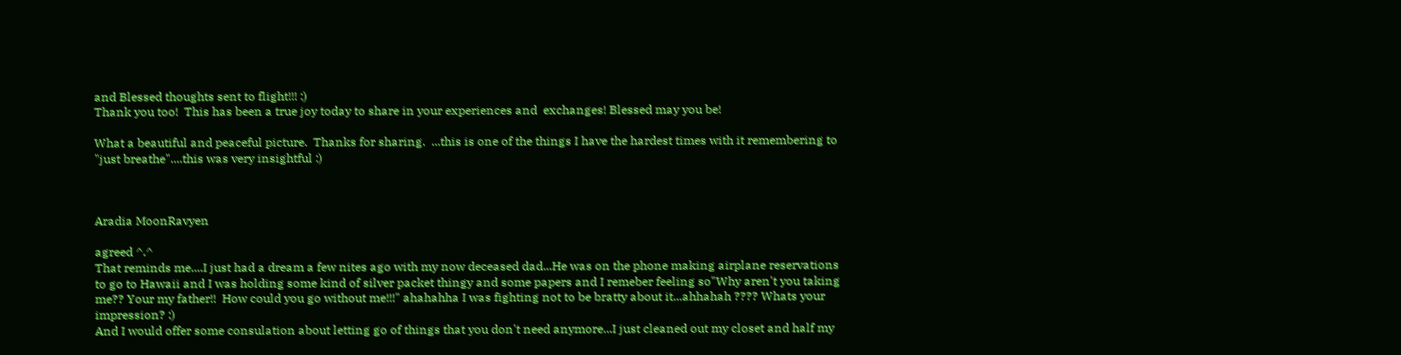and Blessed thoughts sent to flight!!! :)
Thank you too!  This has been a true joy today to share in your experiences and  exchanges! Blessed may you be!

What a beautiful and peaceful picture.  Thanks for sharing.  ...this is one of the things I have the hardest times with it remembering to "just breathe"....this was very insightful :)



Aradia MoonRavyen

agreed ^.^
That reminds me....I just had a dream a few nites ago with my now deceased dad...He was on the phone making airplane reservations to go to Hawaii and I was holding some kind of silver packet thingy and some papers and I remeber feeling so"Why aren't you taking me?? Your my father!!  How could you go without me!!!" ahahahha I was fighting not to be bratty about it...ahhahah ???? Whats your impression? :)
And I would offer some consulation about letting go of things that you don't need anymore...I just cleaned out my closet and half my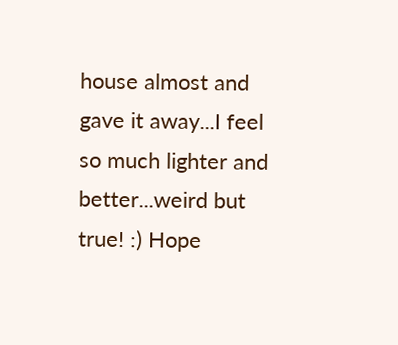house almost and gave it away...I feel so much lighter and better...weird but true! :) Hope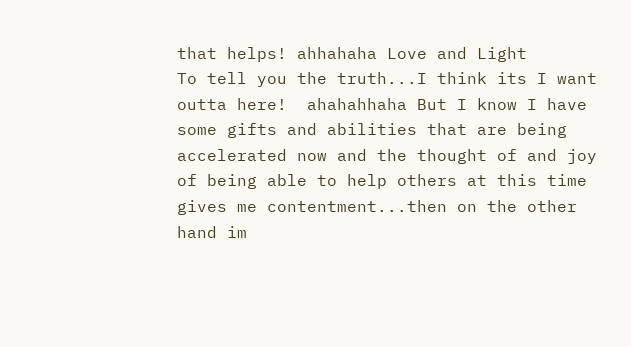that helps! ahhahaha Love and Light
To tell you the truth...I think its I want outta here!  ahahahhaha But I know I have some gifts and abilities that are being accelerated now and the thought of and joy of being able to help others at this time gives me contentment...then on the other hand im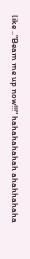like .."Beam me up now!!!" hahahahahah ahahhahaha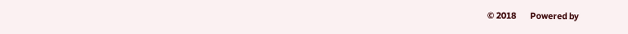© 2018       Powered by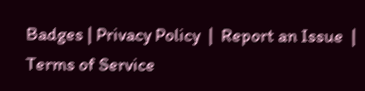Badges | Privacy Policy  |  Report an Issue  |  Terms of Service